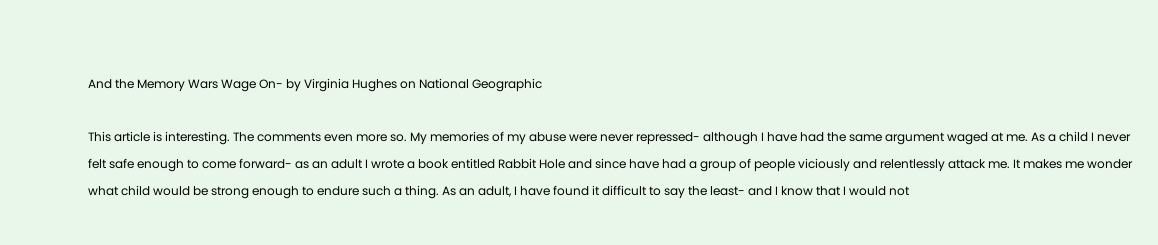And the Memory Wars Wage On- by Virginia Hughes on National Geographic

This article is interesting. The comments even more so. My memories of my abuse were never repressed- although I have had the same argument waged at me. As a child I never felt safe enough to come forward- as an adult I wrote a book entitled Rabbit Hole and since have had a group of people viciously and relentlessly attack me. It makes me wonder what child would be strong enough to endure such a thing. As an adult, I have found it difficult to say the least- and I know that I would not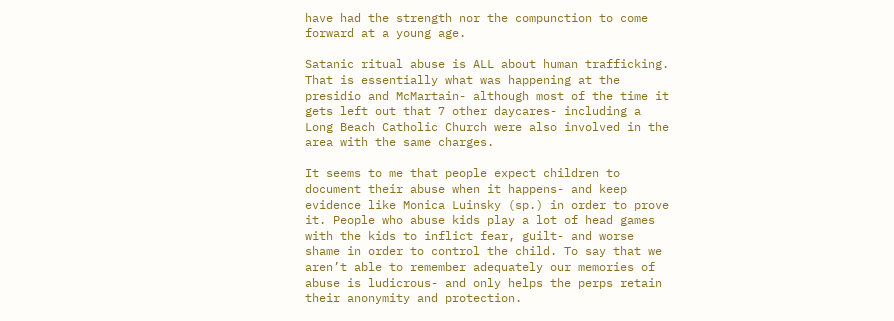have had the strength nor the compunction to come forward at a young age.

Satanic ritual abuse is ALL about human trafficking. That is essentially what was happening at the presidio and McMartain- although most of the time it gets left out that 7 other daycares- including a Long Beach Catholic Church were also involved in the area with the same charges.

It seems to me that people expect children to document their abuse when it happens- and keep evidence like Monica Luinsky (sp.) in order to prove it. People who abuse kids play a lot of head games with the kids to inflict fear, guilt- and worse shame in order to control the child. To say that we aren’t able to remember adequately our memories of abuse is ludicrous- and only helps the perps retain their anonymity and protection.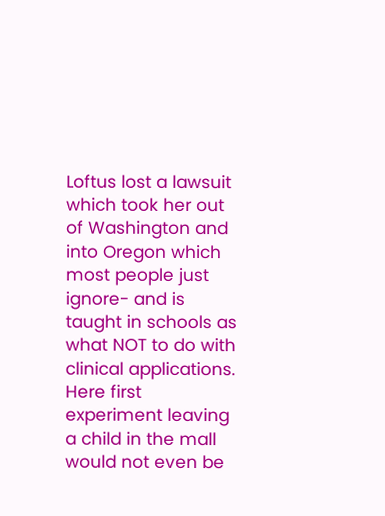Loftus lost a lawsuit which took her out of Washington and into Oregon which most people just ignore- and is taught in schools as what NOT to do with clinical applications. Here first experiment leaving a child in the mall would not even be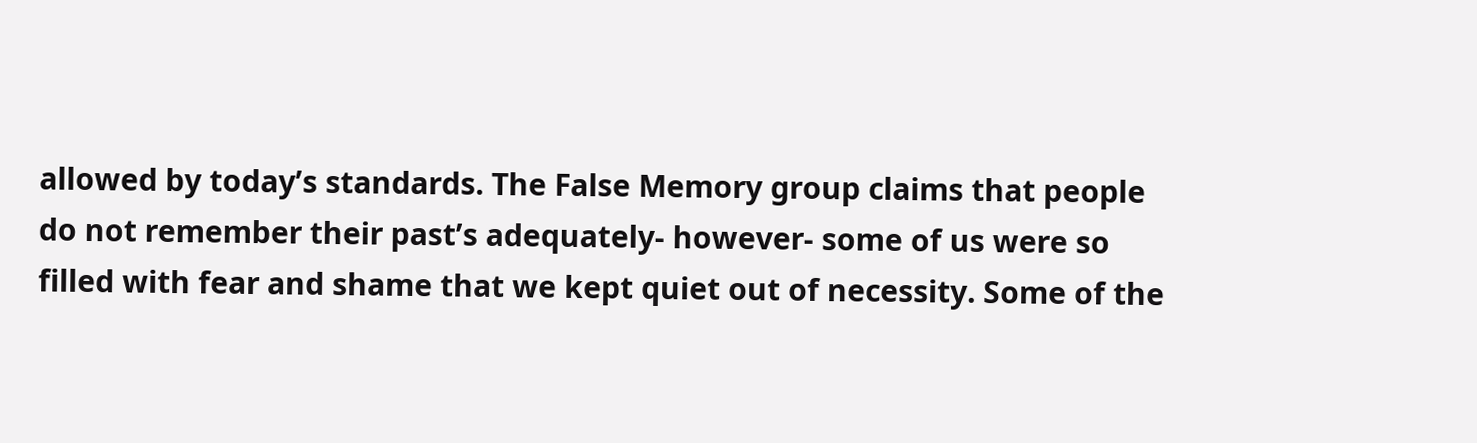allowed by today’s standards. The False Memory group claims that people do not remember their past’s adequately- however- some of us were so filled with fear and shame that we kept quiet out of necessity. Some of the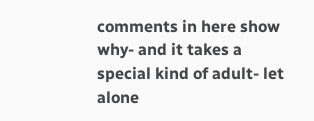comments in here show why- and it takes a special kind of adult- let alone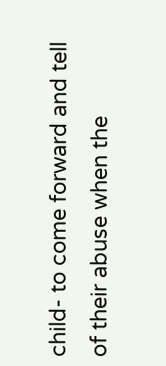child- to come forward and tell of their abuse when the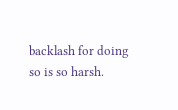backlash for doing so is so harsh.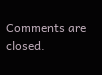Comments are closed.